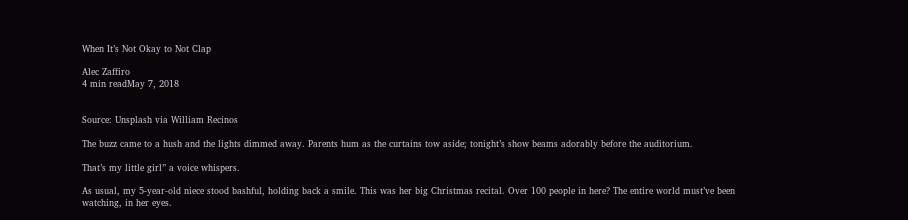When It’s Not Okay to Not Clap

Alec Zaffiro
4 min readMay 7, 2018


Source: Unsplash via William Recinos

The buzz came to a hush and the lights dimmed away. Parents hum as the curtains tow aside; tonight’s show beams adorably before the auditorium.

That’s my little girl” a voice whispers.

As usual, my 5-year-old niece stood bashful, holding back a smile. This was her big Christmas recital. Over 100 people in here? The entire world must’ve been watching, in her eyes.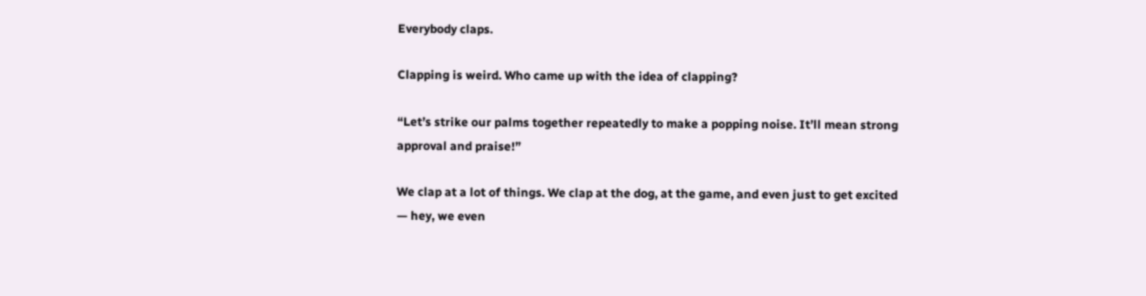Everybody claps.

Clapping is weird. Who came up with the idea of clapping?

“Let’s strike our palms together repeatedly to make a popping noise. It’ll mean strong approval and praise!”

We clap at a lot of things. We clap at the dog, at the game, and even just to get excited — hey, we even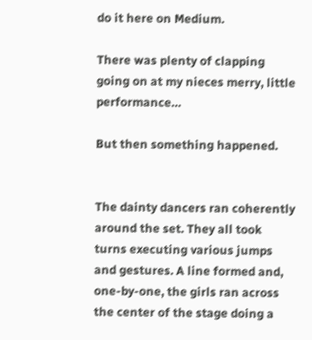do it here on Medium.

There was plenty of clapping going on at my nieces merry, little performance…

But then something happened.


The dainty dancers ran coherently around the set. They all took turns executing various jumps and gestures. A line formed and, one-by-one, the girls ran across the center of the stage doing a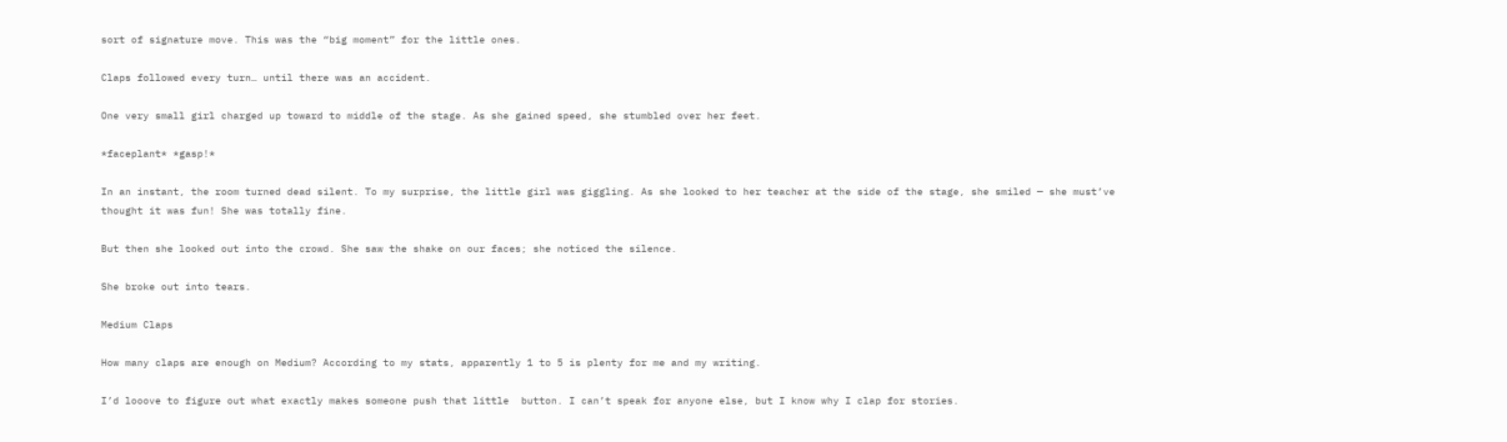sort of signature move. This was the “big moment” for the little ones.

Claps followed every turn… until there was an accident.

One very small girl charged up toward to middle of the stage. As she gained speed, she stumbled over her feet.

*faceplant* *gasp!*

In an instant, the room turned dead silent. To my surprise, the little girl was giggling. As she looked to her teacher at the side of the stage, she smiled — she must’ve thought it was fun! She was totally fine.

But then she looked out into the crowd. She saw the shake on our faces; she noticed the silence.

She broke out into tears.

Medium Claps

How many claps are enough on Medium? According to my stats, apparently 1 to 5 is plenty for me and my writing.

I’d looove to figure out what exactly makes someone push that little  button. I can’t speak for anyone else, but I know why I clap for stories.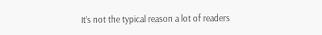It’s not the typical reason a lot of readers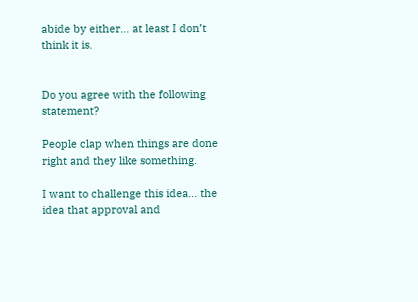abide by either… at least I don’t think it is.


Do you agree with the following statement?

People clap when things are done right and they like something.

I want to challenge this idea… the idea that approval and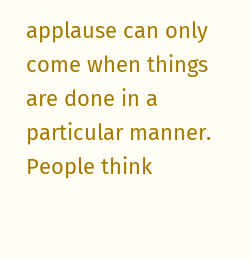applause can only come when things are done in a particular manner. People think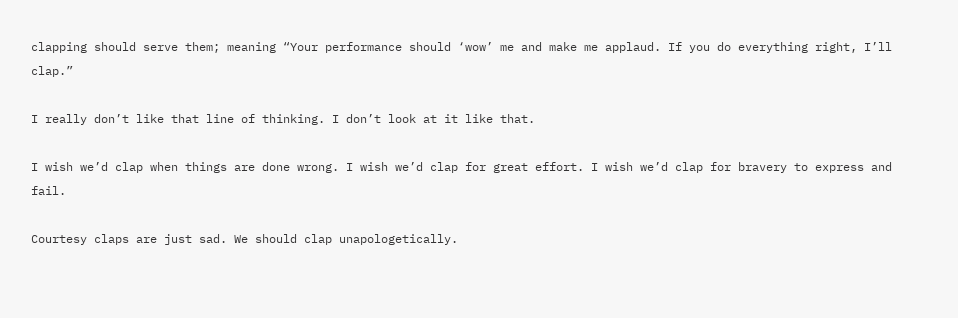clapping should serve them; meaning “Your performance should ‘wow’ me and make me applaud. If you do everything right, I’ll clap.”

I really don’t like that line of thinking. I don’t look at it like that.

I wish we’d clap when things are done wrong. I wish we’d clap for great effort. I wish we’d clap for bravery to express and fail.

Courtesy claps are just sad. We should clap unapologetically.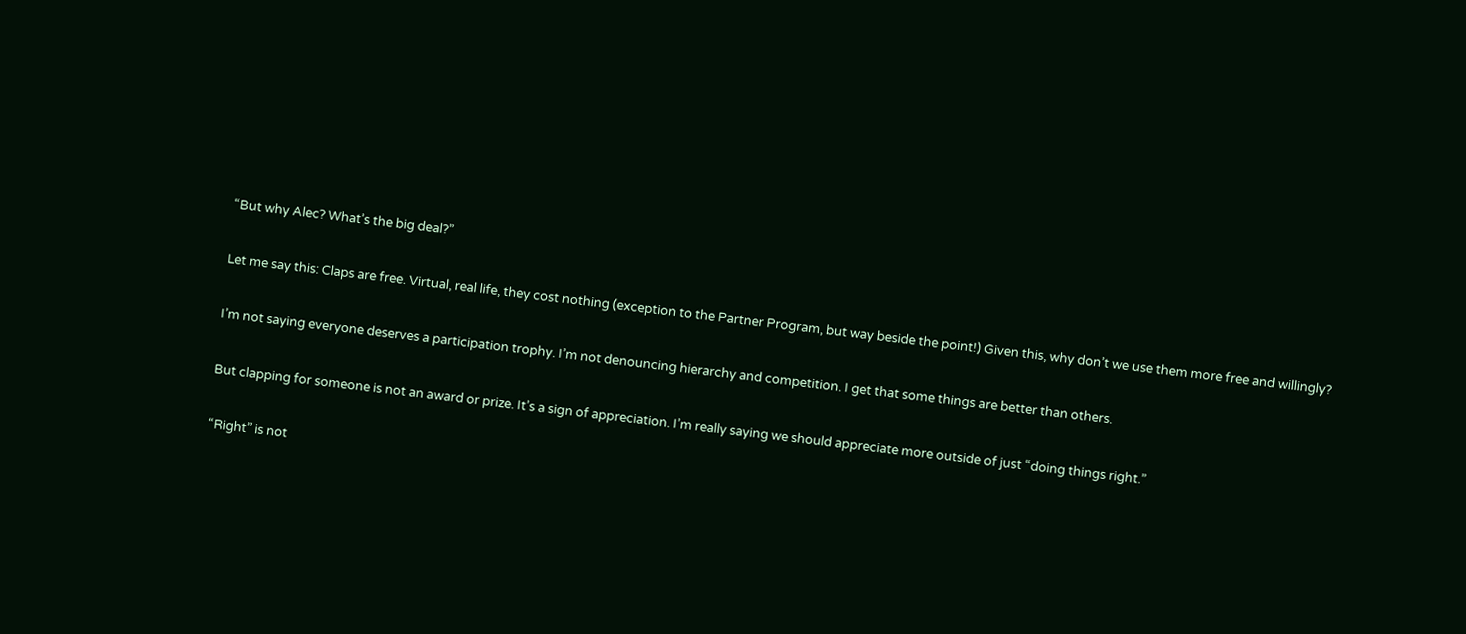“But why Alec? What’s the big deal?”

Let me say this: Claps are free. Virtual, real life, they cost nothing (exception to the Partner Program, but way beside the point!) Given this, why don’t we use them more free and willingly?

I’m not saying everyone deserves a participation trophy. I’m not denouncing hierarchy and competition. I get that some things are better than others.

But clapping for someone is not an award or prize. It’s a sign of appreciation. I’m really saying we should appreciate more outside of just “doing things right.”

“Right” is not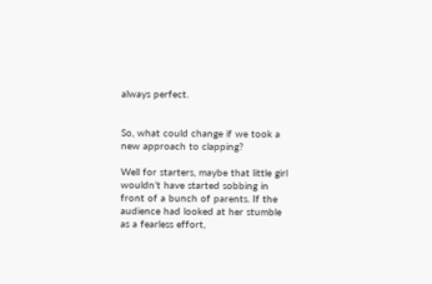always perfect.


So, what could change if we took a new approach to clapping?

Well for starters, maybe that little girl wouldn’t have started sobbing in front of a bunch of parents. If the audience had looked at her stumble as a fearless effort,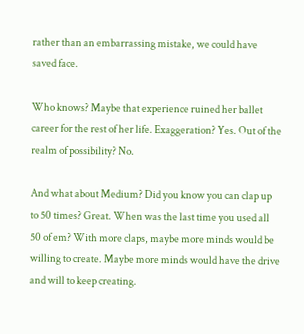rather than an embarrassing mistake, we could have saved face.

Who knows? Maybe that experience ruined her ballet career for the rest of her life. Exaggeration? Yes. Out of the realm of possibility? No.

And what about Medium? Did you know you can clap up to 50 times? Great. When was the last time you used all 50 of em? With more claps, maybe more minds would be willing to create. Maybe more minds would have the drive and will to keep creating.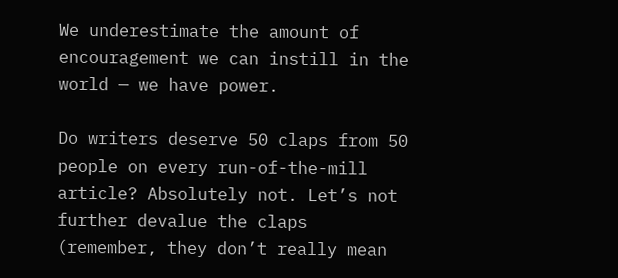We underestimate the amount of encouragement we can instill in the world — we have power.

Do writers deserve 50 claps from 50 people on every run-of-the-mill article? Absolutely not. Let’s not further devalue the claps (remember, they don’t really mean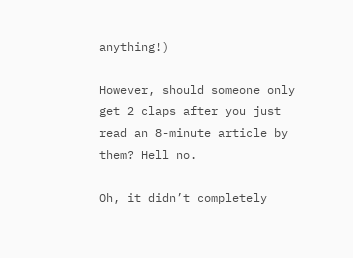anything!)

However, should someone only get 2 claps after you just read an 8-minute article by them? Hell no.

Oh, it didn’t completely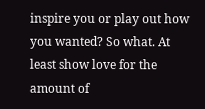inspire you or play out how you wanted? So what. At least show love for the amount of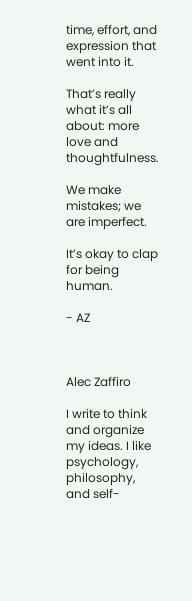time, effort, and expression that went into it.

That’s really what it’s all about: more love and thoughtfulness.

We make mistakes; we are imperfect.

It’s okay to clap for being human.

- AZ



Alec Zaffiro

I write to think and organize my ideas. I like psychology, philosophy, and self-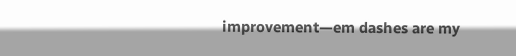improvement—em dashes are my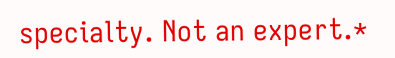specialty. Not an expert.*